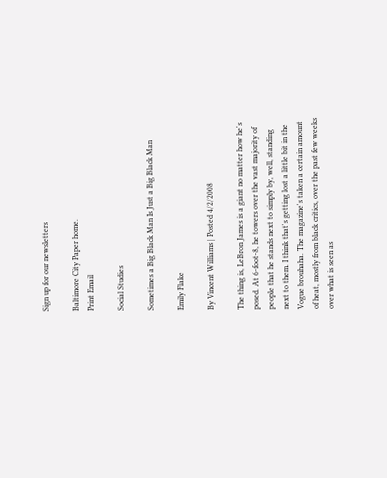Sign up for our newsletters

Baltimore City Paper home.
Print Email

Social Studies

Sometimes a Big Black Man Is Just a Big Black Man

Emily Flake

By Vincent Williams | Posted 4/2/2008

The thing is, LeBron James is a giant no matter how he's posed. At 6-foot-8, he towers over the vast majority of people that he stands next to simply by, well, standing next to them. I think that's getting lost a little bit in the Vogue brouhaha. The magazine's taken a certain amount of heat, mostly from black critics, over the past few weeks over what is seen as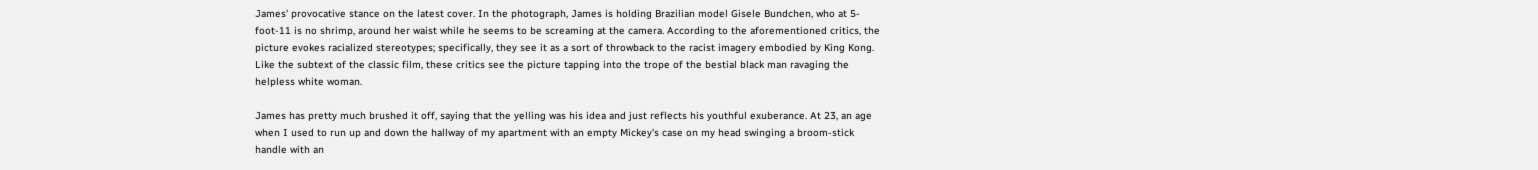James' provocative stance on the latest cover. In the photograph, James is holding Brazilian model Gisele Bundchen, who at 5-foot-11 is no shrimp, around her waist while he seems to be screaming at the camera. According to the aforementioned critics, the picture evokes racialized stereotypes; specifically, they see it as a sort of throwback to the racist imagery embodied by King Kong. Like the subtext of the classic film, these critics see the picture tapping into the trope of the bestial black man ravaging the helpless white woman.

James has pretty much brushed it off, saying that the yelling was his idea and just reflects his youthful exuberance. At 23, an age when I used to run up and down the hallway of my apartment with an empty Mickey's case on my head swinging a broom-stick handle with an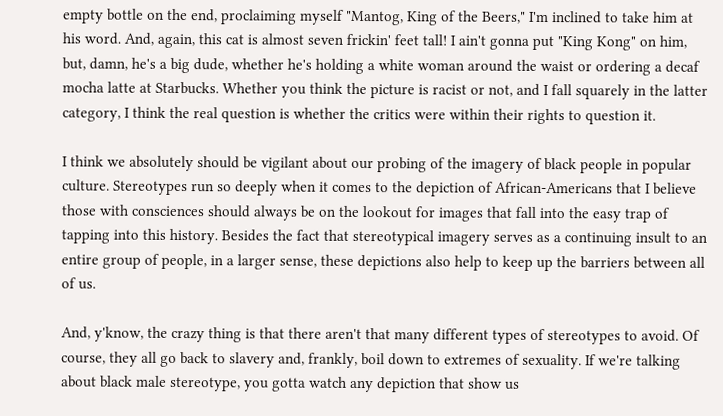empty bottle on the end, proclaiming myself "Mantog, King of the Beers," I'm inclined to take him at his word. And, again, this cat is almost seven frickin' feet tall! I ain't gonna put "King Kong" on him, but, damn, he's a big dude, whether he's holding a white woman around the waist or ordering a decaf mocha latte at Starbucks. Whether you think the picture is racist or not, and I fall squarely in the latter category, I think the real question is whether the critics were within their rights to question it.

I think we absolutely should be vigilant about our probing of the imagery of black people in popular culture. Stereotypes run so deeply when it comes to the depiction of African-Americans that I believe those with consciences should always be on the lookout for images that fall into the easy trap of tapping into this history. Besides the fact that stereotypical imagery serves as a continuing insult to an entire group of people, in a larger sense, these depictions also help to keep up the barriers between all of us.

And, y'know, the crazy thing is that there aren't that many different types of stereotypes to avoid. Of course, they all go back to slavery and, frankly, boil down to extremes of sexuality. If we're talking about black male stereotype, you gotta watch any depiction that show us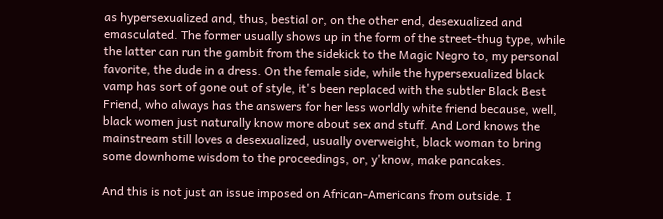as hypersexualized and, thus, bestial or, on the other end, desexualized and emasculated. The former usually shows up in the form of the street-thug type, while the latter can run the gambit from the sidekick to the Magic Negro to, my personal favorite, the dude in a dress. On the female side, while the hypersexualized black vamp has sort of gone out of style, it's been replaced with the subtler Black Best Friend, who always has the answers for her less worldly white friend because, well, black women just naturally know more about sex and stuff. And Lord knows the mainstream still loves a desexualized, usually overweight, black woman to bring some downhome wisdom to the proceedings, or, y'know, make pancakes.

And this is not just an issue imposed on African-Americans from outside. I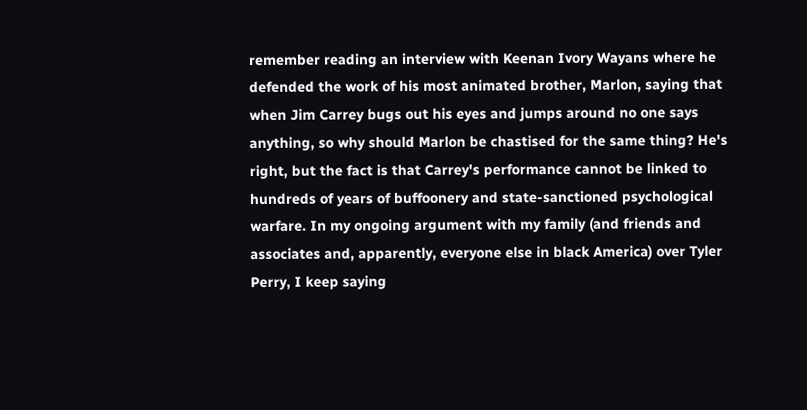remember reading an interview with Keenan Ivory Wayans where he defended the work of his most animated brother, Marlon, saying that when Jim Carrey bugs out his eyes and jumps around no one says anything, so why should Marlon be chastised for the same thing? He's right, but the fact is that Carrey's performance cannot be linked to hundreds of years of buffoonery and state-sanctioned psychological warfare. In my ongoing argument with my family (and friends and associates and, apparently, everyone else in black America) over Tyler Perry, I keep saying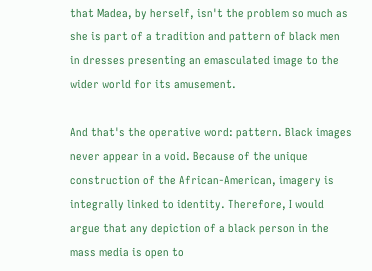that Madea, by herself, isn't the problem so much as she is part of a tradition and pattern of black men in dresses presenting an emasculated image to the wider world for its amusement.

And that's the operative word: pattern. Black images never appear in a void. Because of the unique construction of the African-American, imagery is integrally linked to identity. Therefore, I would argue that any depiction of a black person in the mass media is open to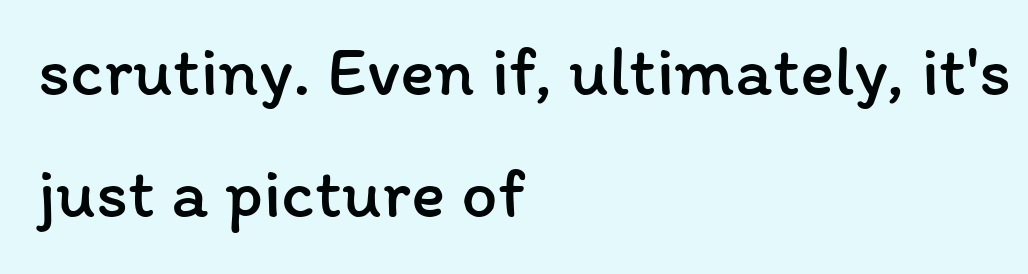scrutiny. Even if, ultimately, it's just a picture of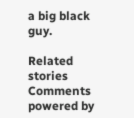a big black guy.

Related stories
Comments powered by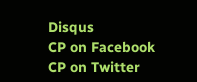Disqus
CP on Facebook
CP on Twitter